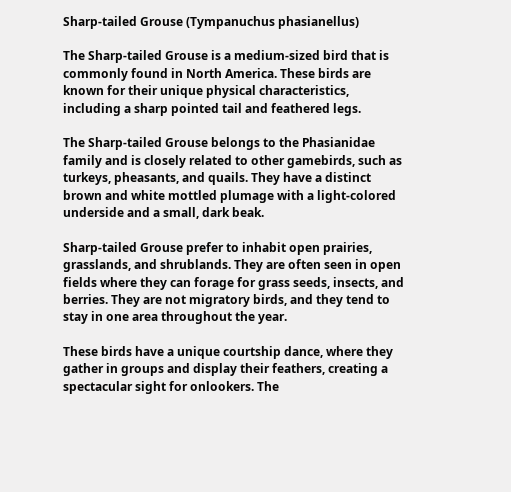Sharp-tailed Grouse (Tympanuchus phasianellus)

The Sharp-tailed Grouse is a medium-sized bird that is commonly found in North America. These birds are known for their unique physical characteristics, including a sharp pointed tail and feathered legs.

The Sharp-tailed Grouse belongs to the Phasianidae family and is closely related to other gamebirds, such as turkeys, pheasants, and quails. They have a distinct brown and white mottled plumage with a light-colored underside and a small, dark beak.

Sharp-tailed Grouse prefer to inhabit open prairies, grasslands, and shrublands. They are often seen in open fields where they can forage for grass seeds, insects, and berries. They are not migratory birds, and they tend to stay in one area throughout the year.

These birds have a unique courtship dance, where they gather in groups and display their feathers, creating a spectacular sight for onlookers. The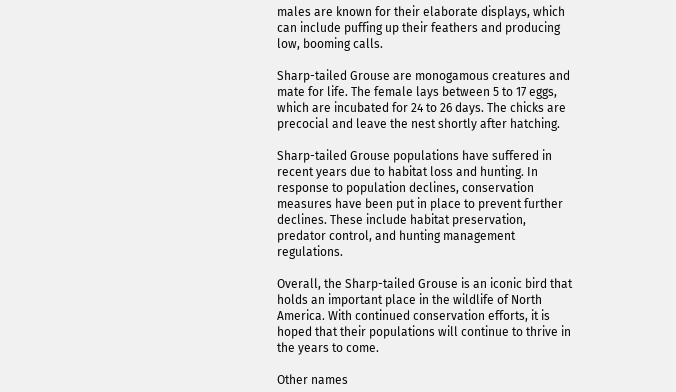males are known for their elaborate displays, which can include puffing up their feathers and producing low, booming calls.

Sharp-tailed Grouse are monogamous creatures and mate for life. The female lays between 5 to 17 eggs, which are incubated for 24 to 26 days. The chicks are precocial and leave the nest shortly after hatching.

Sharp-tailed Grouse populations have suffered in recent years due to habitat loss and hunting. In response to population declines, conservation measures have been put in place to prevent further declines. These include habitat preservation, predator control, and hunting management regulations.

Overall, the Sharp-tailed Grouse is an iconic bird that holds an important place in the wildlife of North America. With continued conservation efforts, it is hoped that their populations will continue to thrive in the years to come.

Other names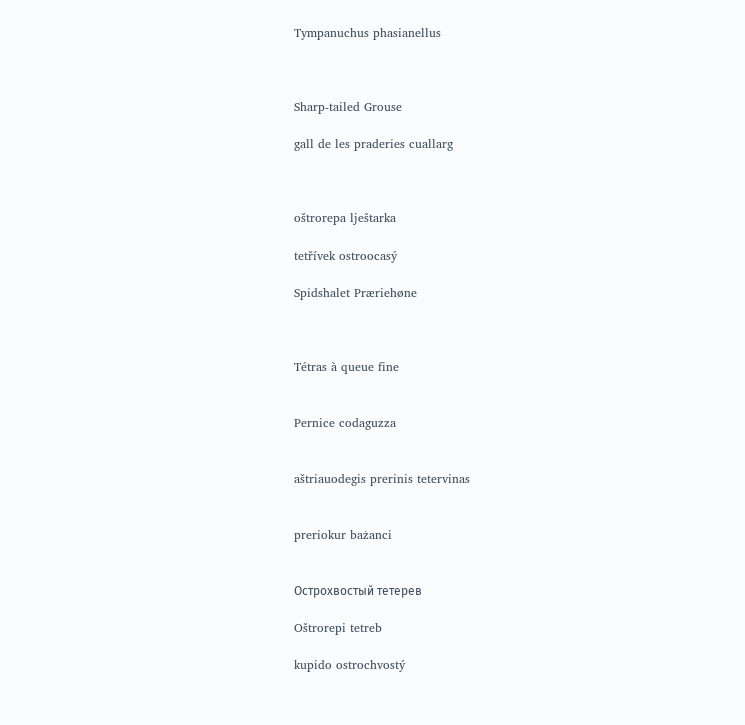Tympanuchus phasianellus



Sharp-tailed Grouse

gall de les praderies cuallarg



oštrorepa lještarka

tetřívek ostroocasý

Spidshalet Præriehøne



Tétras à queue fine


Pernice codaguzza


aštriauodegis prerinis tetervinas


preriokur bażanci


Острохвостый тетерев

Oštrorepi tetreb

kupido ostrochvostý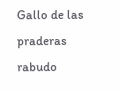Gallo de las praderas rabudo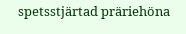spetsstjärtad präriehöna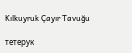Kılkuyruk Çayır Tavuğu

тетерук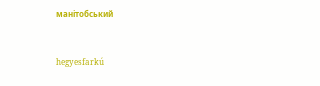манітобський


hegyesfarkú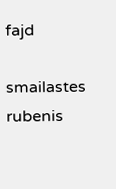fajd

smailastes rubenis